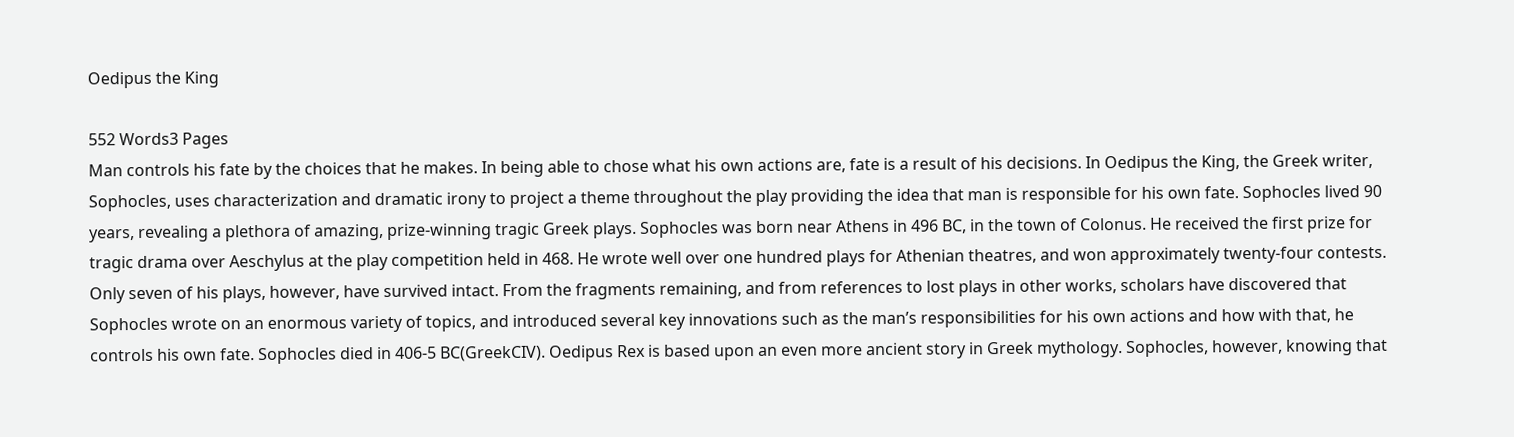Oedipus the King

552 Words3 Pages
Man controls his fate by the choices that he makes. In being able to chose what his own actions are, fate is a result of his decisions. In Oedipus the King, the Greek writer, Sophocles, uses characterization and dramatic irony to project a theme throughout the play providing the idea that man is responsible for his own fate. Sophocles lived 90 years, revealing a plethora of amazing, prize-winning tragic Greek plays. Sophocles was born near Athens in 496 BC, in the town of Colonus. He received the first prize for tragic drama over Aeschylus at the play competition held in 468. He wrote well over one hundred plays for Athenian theatres, and won approximately twenty-four contests. Only seven of his plays, however, have survived intact. From the fragments remaining, and from references to lost plays in other works, scholars have discovered that Sophocles wrote on an enormous variety of topics, and introduced several key innovations such as the man’s responsibilities for his own actions and how with that, he controls his own fate. Sophocles died in 406-5 BC(GreekCIV). Oedipus Rex is based upon an even more ancient story in Greek mythology. Sophocles, however, knowing that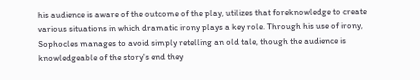his audience is aware of the outcome of the play, utilizes that foreknowledge to create various situations in which dramatic irony plays a key role. Through his use of irony, Sophocles manages to avoid simply retelling an old tale, though the audience is knowledgeable of the story's end they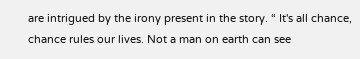are intrigued by the irony present in the story. “ It's all chance, chance rules our lives. Not a man on earth can see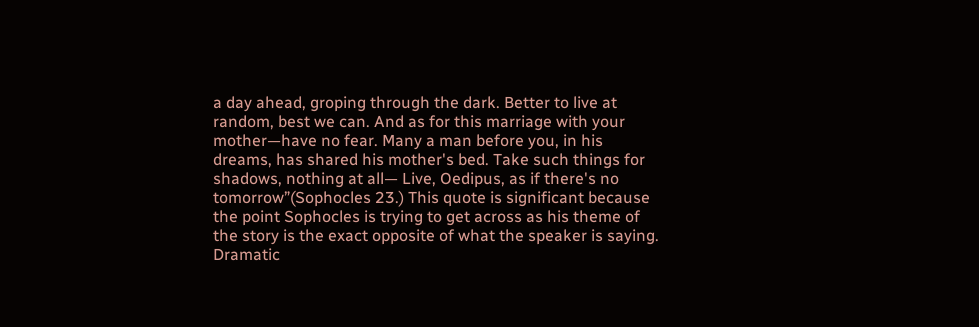a day ahead, groping through the dark. Better to live at random, best we can. And as for this marriage with your mother—have no fear. Many a man before you, in his dreams, has shared his mother's bed. Take such things for shadows, nothing at all— Live, Oedipus, as if there's no tomorrow”(Sophocles 23.) This quote is significant because the point Sophocles is trying to get across as his theme of the story is the exact opposite of what the speaker is saying. Dramatic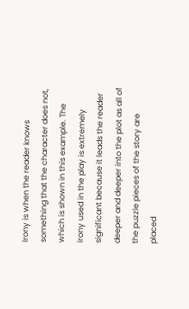Irony is when the reader knows something that the character does not, which is shown in this example. The irony used in the play is extremely significant because it leads the reader deeper and deeper into the plot as all of the puzzle pieces of the story are placed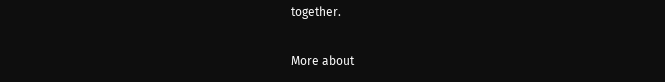together.

More about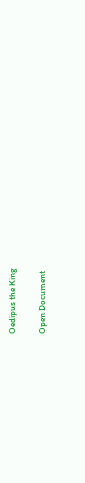Oedipus the King

Open Document